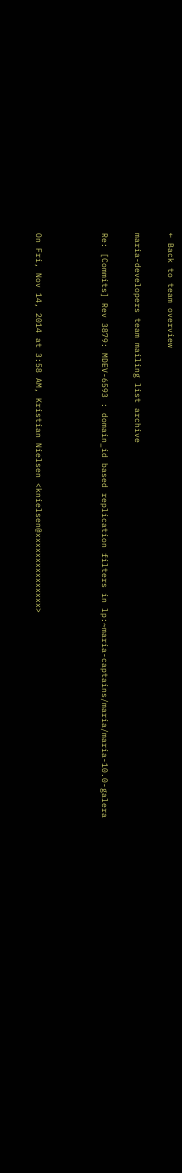← Back to team overview

maria-developers team mailing list archive

Re: [Commits] Rev 3879: MDEV-6593 : domain_id based replication filters in lp:~maria-captains/maria/maria-10.0-galera



On Fri, Nov 14, 2014 at 3:58 AM, Kristian Nielsen <knielsen@xxxxxxxxxxxxxxx>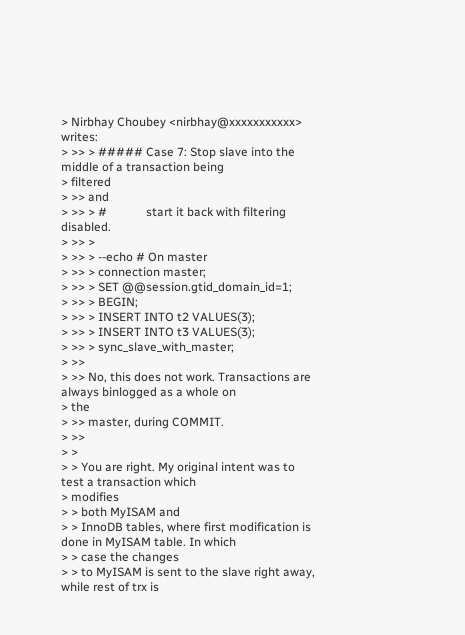> Nirbhay Choubey <nirbhay@xxxxxxxxxxx> writes:
> >> > ##### Case 7: Stop slave into the middle of a transaction being
> filtered
> >> and
> >> > #             start it back with filtering disabled.
> >> >
> >> > --echo # On master
> >> > connection master;
> >> > SET @@session.gtid_domain_id=1;
> >> > BEGIN;
> >> > INSERT INTO t2 VALUES(3);
> >> > INSERT INTO t3 VALUES(3);
> >> > sync_slave_with_master;
> >>
> >> No, this does not work. Transactions are always binlogged as a whole on
> the
> >> master, during COMMIT.
> >>
> >
> > You are right. My original intent was to test a transaction which
> modifies
> > both MyISAM and
> > InnoDB tables, where first modification is done in MyISAM table. In which
> > case the changes
> > to MyISAM is sent to the slave right away, while rest of trx is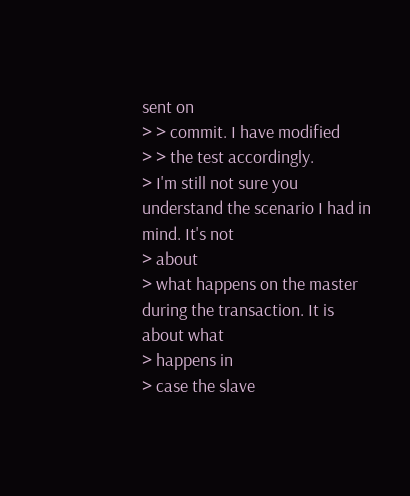sent on
> > commit. I have modified
> > the test accordingly.
> I'm still not sure you understand the scenario I had in mind. It's not
> about
> what happens on the master during the transaction. It is about what
> happens in
> case the slave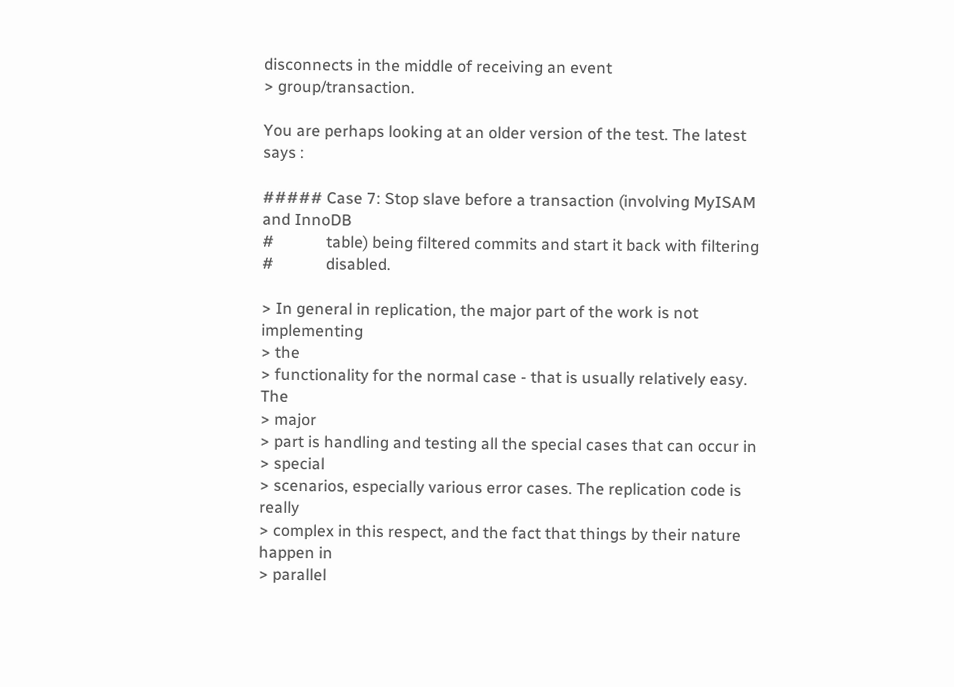disconnects in the middle of receiving an event
> group/transaction.

You are perhaps looking at an older version of the test. The latest says :

##### Case 7: Stop slave before a transaction (involving MyISAM and InnoDB
#             table) being filtered commits and start it back with filtering
#             disabled.

> In general in replication, the major part of the work is not implementing
> the
> functionality for the normal case - that is usually relatively easy. The
> major
> part is handling and testing all the special cases that can occur in
> special
> scenarios, especially various error cases. The replication code is really
> complex in this respect, and the fact that things by their nature happen in
> parallel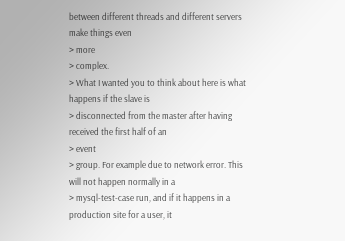between different threads and different servers make things even
> more
> complex.
> What I wanted you to think about here is what happens if the slave is
> disconnected from the master after having received the first half of an
> event
> group. For example due to network error. This will not happen normally in a
> mysql-test-case run, and if it happens in a production site for a user, it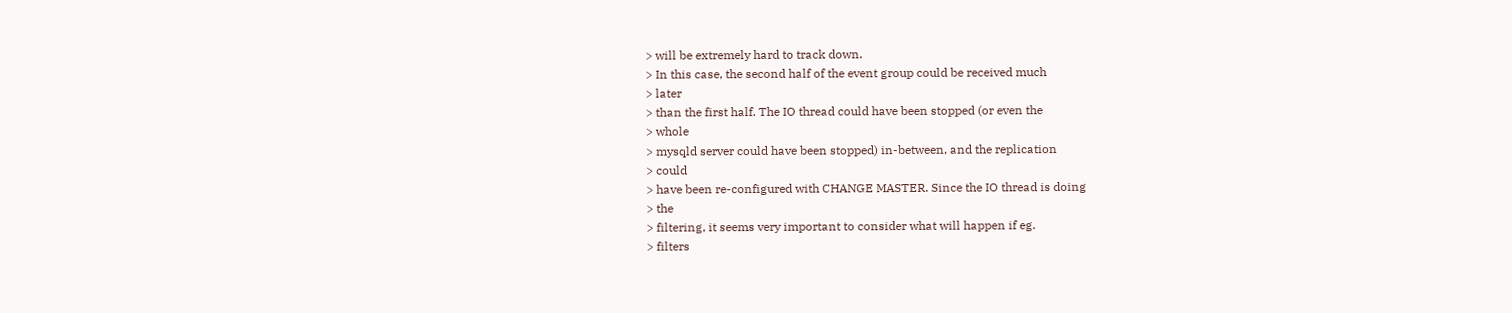> will be extremely hard to track down.
> In this case, the second half of the event group could be received much
> later
> than the first half. The IO thread could have been stopped (or even the
> whole
> mysqld server could have been stopped) in-between, and the replication
> could
> have been re-configured with CHANGE MASTER. Since the IO thread is doing
> the
> filtering, it seems very important to consider what will happen if eg.
> filters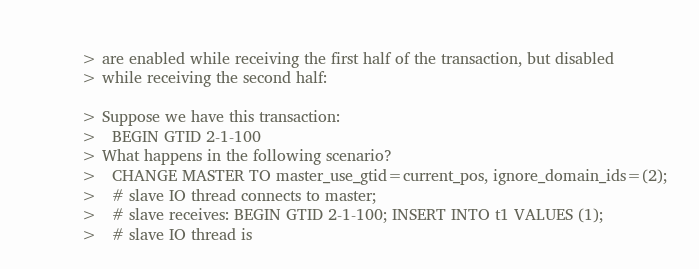> are enabled while receiving the first half of the transaction, but disabled
> while receiving the second half:

> Suppose we have this transaction:
>   BEGIN GTID 2-1-100
> What happens in the following scenario?
>   CHANGE MASTER TO master_use_gtid=current_pos, ignore_domain_ids=(2);
>   # slave IO thread connects to master;
>   # slave receives: BEGIN GTID 2-1-100; INSERT INTO t1 VALUES (1);
>   # slave IO thread is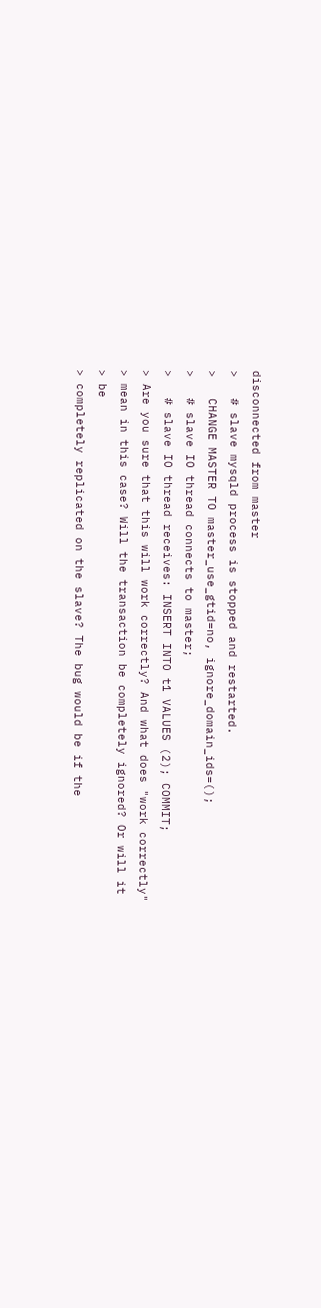disconnected from master
>   # slave mysqld process is stopped and restarted.
>   CHANGE MASTER TO master_use_gtid=no, ignore_domain_ids=();
>   # slave IO thread connects to master;
>   # slave IO thread receives: INSERT INTO t1 VALUES (2); COMMIT;
> Are you sure that this will work correctly? And what does "work correctly"
> mean in this case? Will the transaction be completely ignored? Or will it
> be
> completely replicated on the slave? The bug would be if the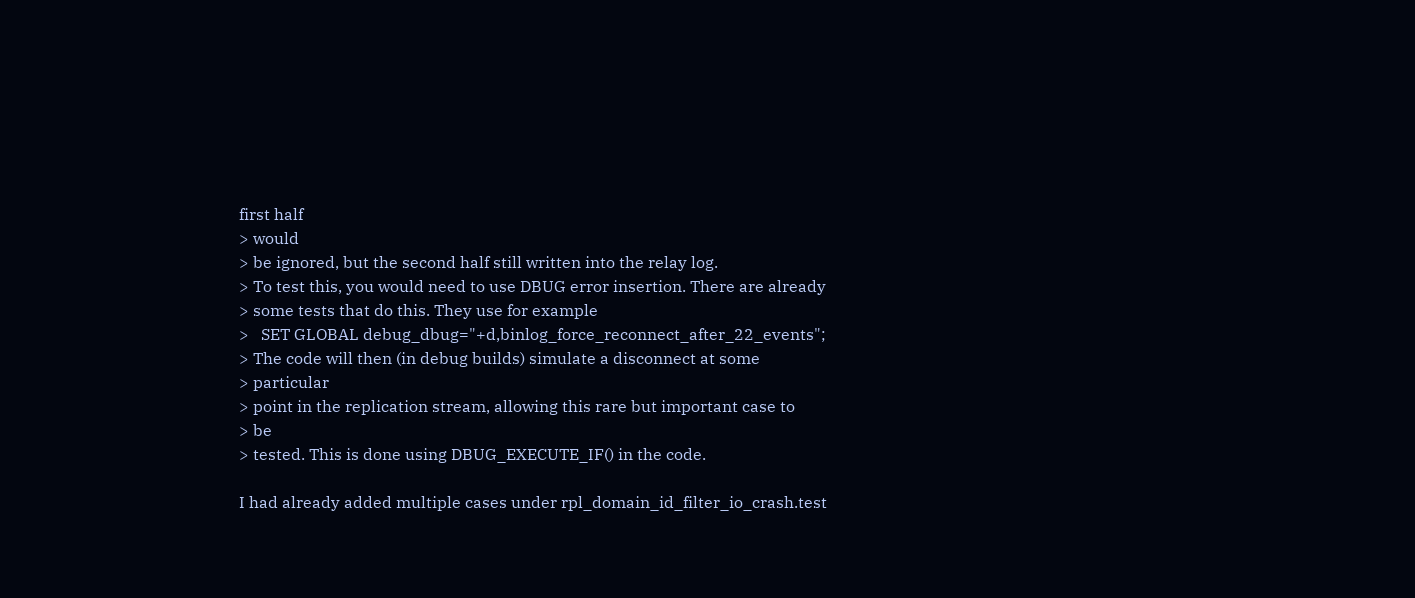first half
> would
> be ignored, but the second half still written into the relay log.
> To test this, you would need to use DBUG error insertion. There are already
> some tests that do this. They use for example
>   SET GLOBAL debug_dbug="+d,binlog_force_reconnect_after_22_events";
> The code will then (in debug builds) simulate a disconnect at some
> particular
> point in the replication stream, allowing this rare but important case to
> be
> tested. This is done using DBUG_EXECUTE_IF() in the code.

I had already added multiple cases under rpl_domain_id_filter_io_crash.test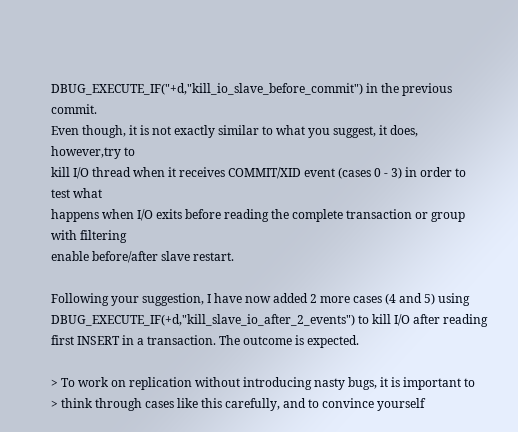DBUG_EXECUTE_IF("+d,"kill_io_slave_before_commit") in the previous commit.
Even though, it is not exactly similar to what you suggest, it does,
however,try to
kill I/O thread when it receives COMMIT/XID event (cases 0 - 3) in order to
test what
happens when I/O exits before reading the complete transaction or group
with filtering
enable before/after slave restart.

Following your suggestion, I have now added 2 more cases (4 and 5) using
DBUG_EXECUTE_IF(+d,"kill_slave_io_after_2_events") to kill I/O after reading
first INSERT in a transaction. The outcome is expected.

> To work on replication without introducing nasty bugs, it is important to
> think through cases like this carefully, and to convince yourself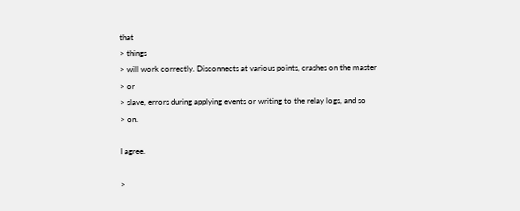that
> things
> will work correctly. Disconnects at various points, crashes on the master
> or
> slave, errors during applying events or writing to the relay logs, and so
> on.

I agree.

>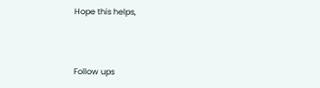Hope this helps,



Follow ups